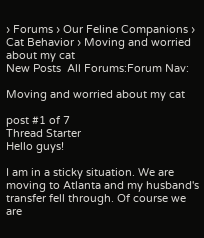› Forums › Our Feline Companions › Cat Behavior › Moving and worried about my cat
New Posts  All Forums:Forum Nav:

Moving and worried about my cat

post #1 of 7
Thread Starter
Hello guys!

I am in a sticky situation. We are moving to Atlanta and my husband's transfer fell through. Of course we are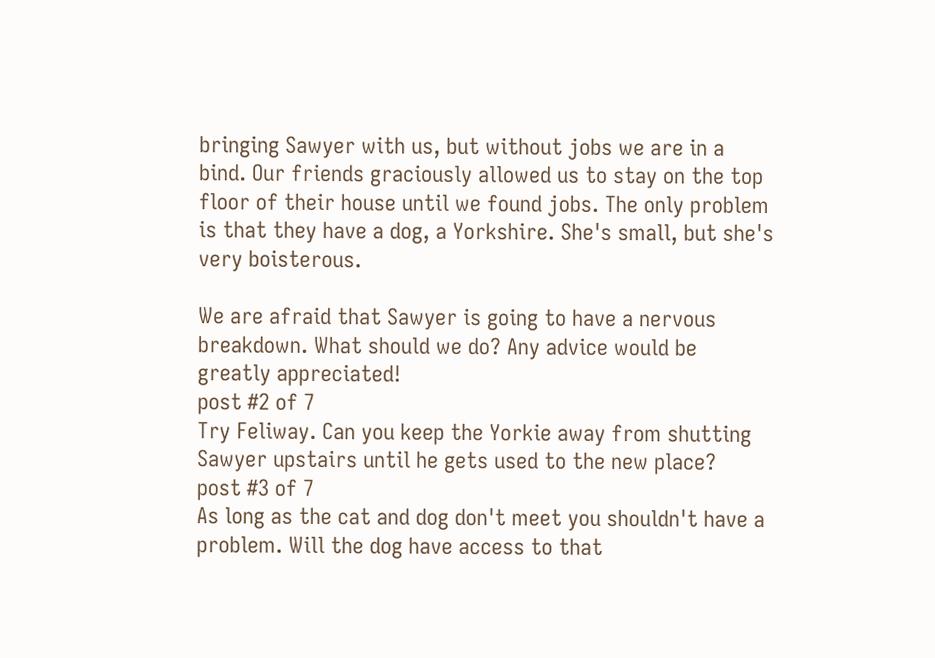bringing Sawyer with us, but without jobs we are in a bind. Our friends graciously allowed us to stay on the top floor of their house until we found jobs. The only problem is that they have a dog, a Yorkshire. She's small, but she's very boisterous.

We are afraid that Sawyer is going to have a nervous breakdown. What should we do? Any advice would be greatly appreciated!
post #2 of 7
Try Feliway. Can you keep the Yorkie away from shutting Sawyer upstairs until he gets used to the new place?
post #3 of 7
As long as the cat and dog don't meet you shouldn't have a problem. Will the dog have access to that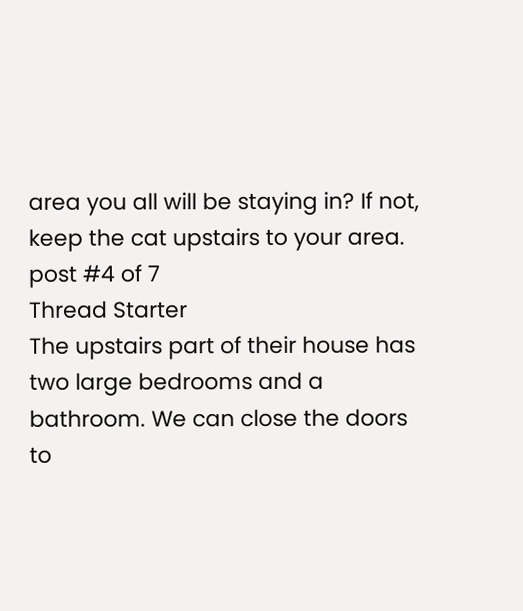area you all will be staying in? If not, keep the cat upstairs to your area.
post #4 of 7
Thread Starter
The upstairs part of their house has two large bedrooms and a bathroom. We can close the doors to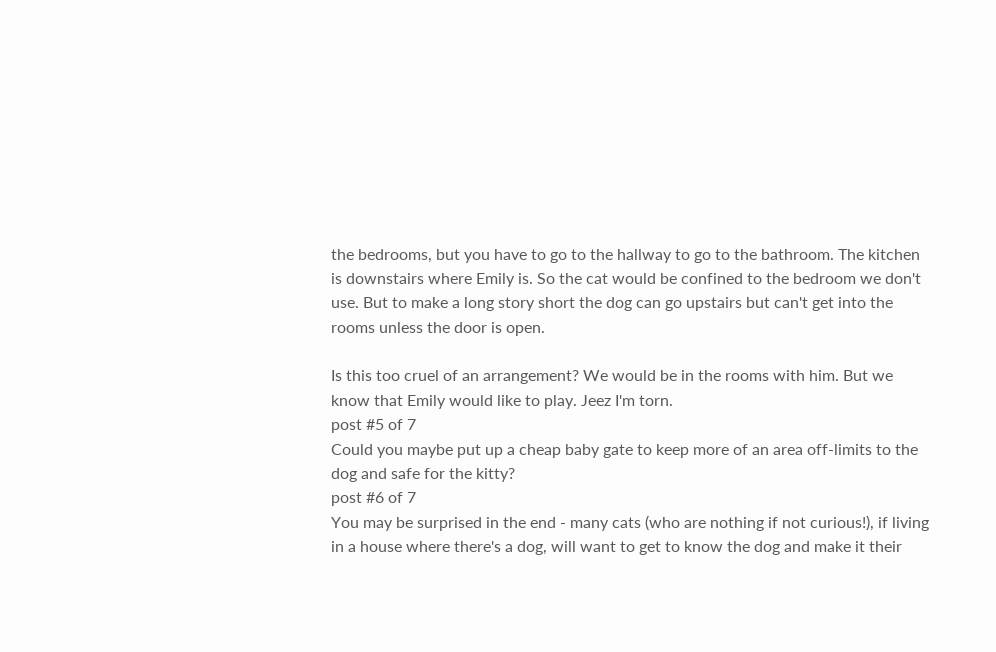the bedrooms, but you have to go to the hallway to go to the bathroom. The kitchen is downstairs where Emily is. So the cat would be confined to the bedroom we don't use. But to make a long story short the dog can go upstairs but can't get into the rooms unless the door is open.

Is this too cruel of an arrangement? We would be in the rooms with him. But we know that Emily would like to play. Jeez I'm torn.
post #5 of 7
Could you maybe put up a cheap baby gate to keep more of an area off-limits to the dog and safe for the kitty?
post #6 of 7
You may be surprised in the end - many cats (who are nothing if not curious!), if living in a house where there's a dog, will want to get to know the dog and make it their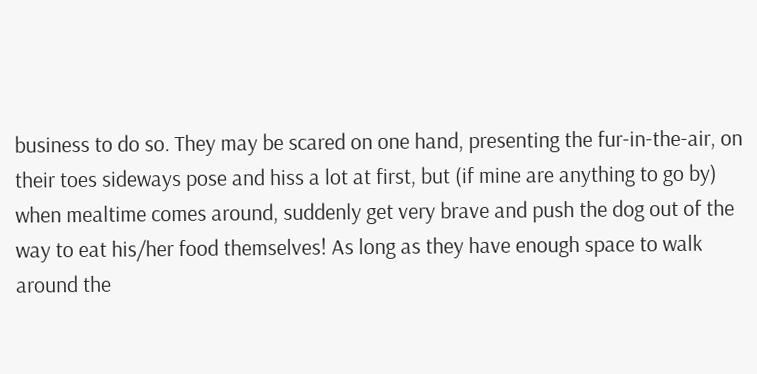business to do so. They may be scared on one hand, presenting the fur-in-the-air, on their toes sideways pose and hiss a lot at first, but (if mine are anything to go by) when mealtime comes around, suddenly get very brave and push the dog out of the way to eat his/her food themselves! As long as they have enough space to walk around the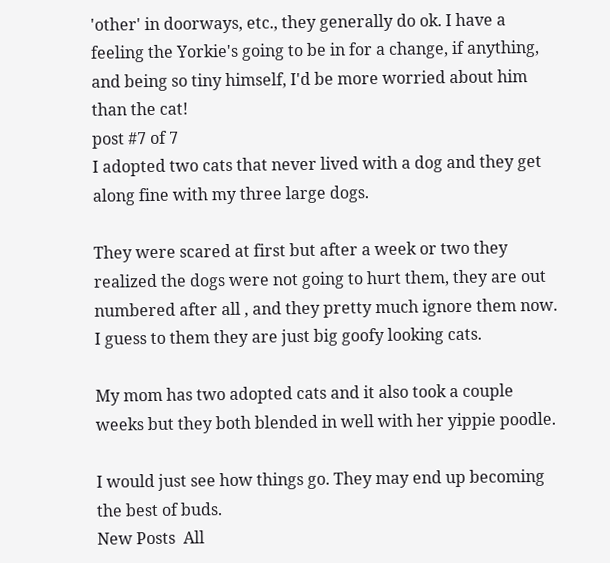'other' in doorways, etc., they generally do ok. I have a feeling the Yorkie's going to be in for a change, if anything, and being so tiny himself, I'd be more worried about him than the cat!
post #7 of 7
I adopted two cats that never lived with a dog and they get along fine with my three large dogs.

They were scared at first but after a week or two they realized the dogs were not going to hurt them, they are out numbered after all , and they pretty much ignore them now. I guess to them they are just big goofy looking cats.

My mom has two adopted cats and it also took a couple weeks but they both blended in well with her yippie poodle.

I would just see how things go. They may end up becoming the best of buds.
New Posts  All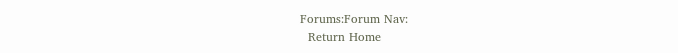Forums:Forum Nav:
  Return Home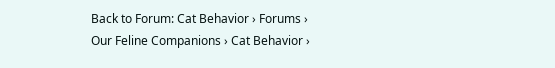Back to Forum: Cat Behavior › Forums › Our Feline Companions › Cat Behavior ›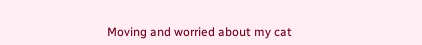Moving and worried about my cat